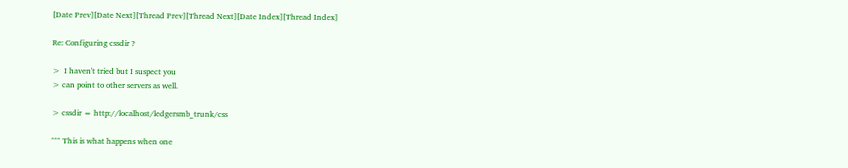[Date Prev][Date Next][Thread Prev][Thread Next][Date Index][Thread Index]

Re: Configuring cssdir ?

>  I haven't tried but I suspect you
> can point to other servers as well.

> cssdir = http://localhost/ledgersmb_trunk/css

^^^ This is what happens when one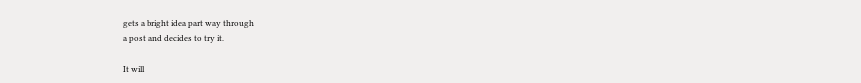gets a bright idea part way through
a post and decides to try it.

It will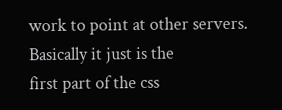work to point at other servers.  Basically it just is the
first part of the css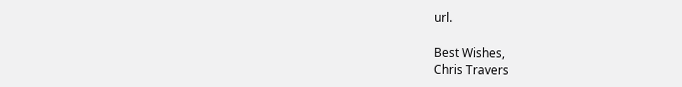url.

Best Wishes,
Chris Travers